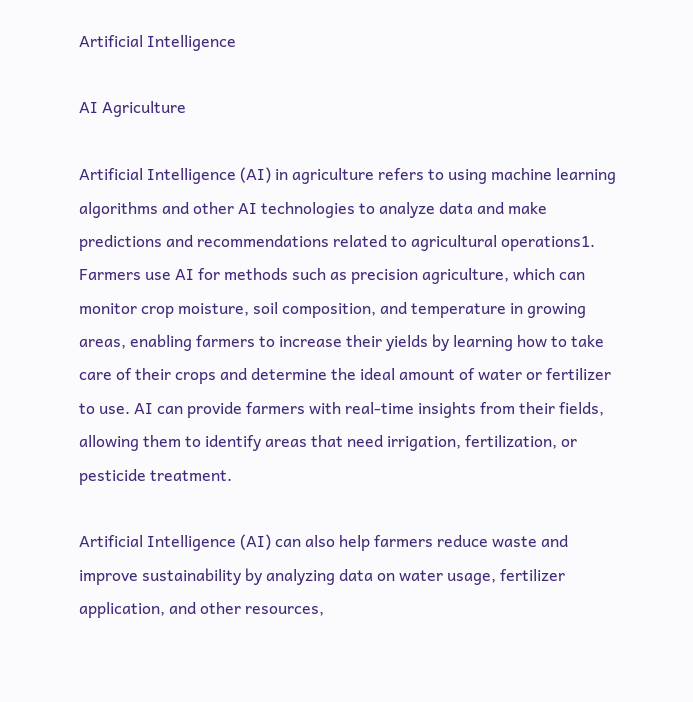Artificial Intelligence

AI Agriculture

Artificial Intelligence (AI) in agriculture refers to using machine learning algorithms and other AI technologies to analyze data and make predictions and recommendations related to agricultural operations1. Farmers use AI for methods such as precision agriculture, which can monitor crop moisture, soil composition, and temperature in growing areas, enabling farmers to increase their yields by learning how to take care of their crops and determine the ideal amount of water or fertilizer to use. AI can provide farmers with real-time insights from their fields, allowing them to identify areas that need irrigation, fertilization, or pesticide treatment.

Artificial Intelligence (AI) can also help farmers reduce waste and improve sustainability by analyzing data on water usage, fertilizer application, and other resources,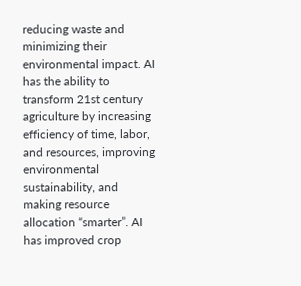reducing waste and minimizing their environmental impact. AI has the ability to transform 21st century agriculture by increasing efficiency of time, labor, and resources, improving environmental sustainability, and making resource allocation “smarter”. AI has improved crop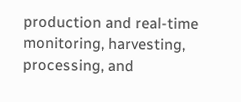production and real-time monitoring, harvesting, processing, and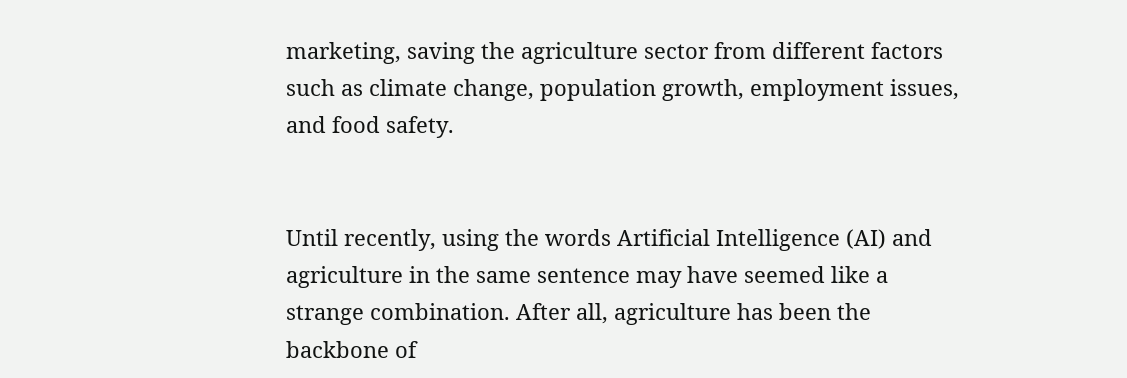marketing, saving the agriculture sector from different factors such as climate change, population growth, employment issues, and food safety.


Until recently, using the words Artificial Intelligence (AI) and agriculture in the same sentence may have seemed like a strange combination. After all, agriculture has been the backbone of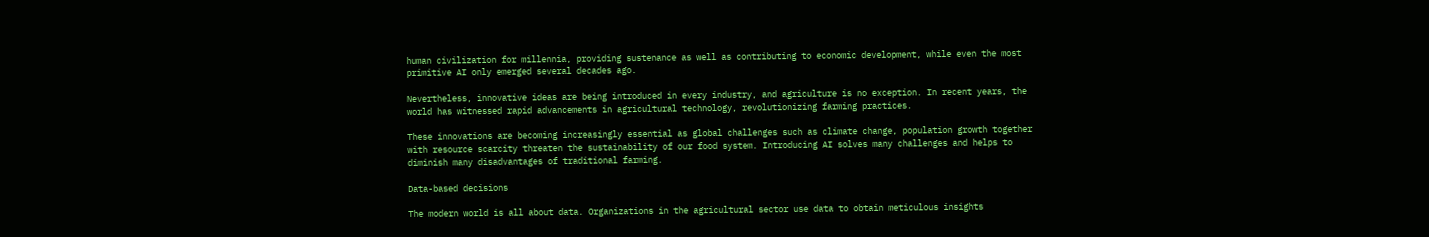human civilization for millennia, providing sustenance as well as contributing to economic development, while even the most primitive AI only emerged several decades ago.

Nevertheless, innovative ideas are being introduced in every industry, and agriculture is no exception. In recent years, the world has witnessed rapid advancements in agricultural technology, revolutionizing farming practices.

These innovations are becoming increasingly essential as global challenges such as climate change, population growth together with resource scarcity threaten the sustainability of our food system. Introducing AI solves many challenges and helps to diminish many disadvantages of traditional farming.

Data-based decisions

The modern world is all about data. Organizations in the agricultural sector use data to obtain meticulous insights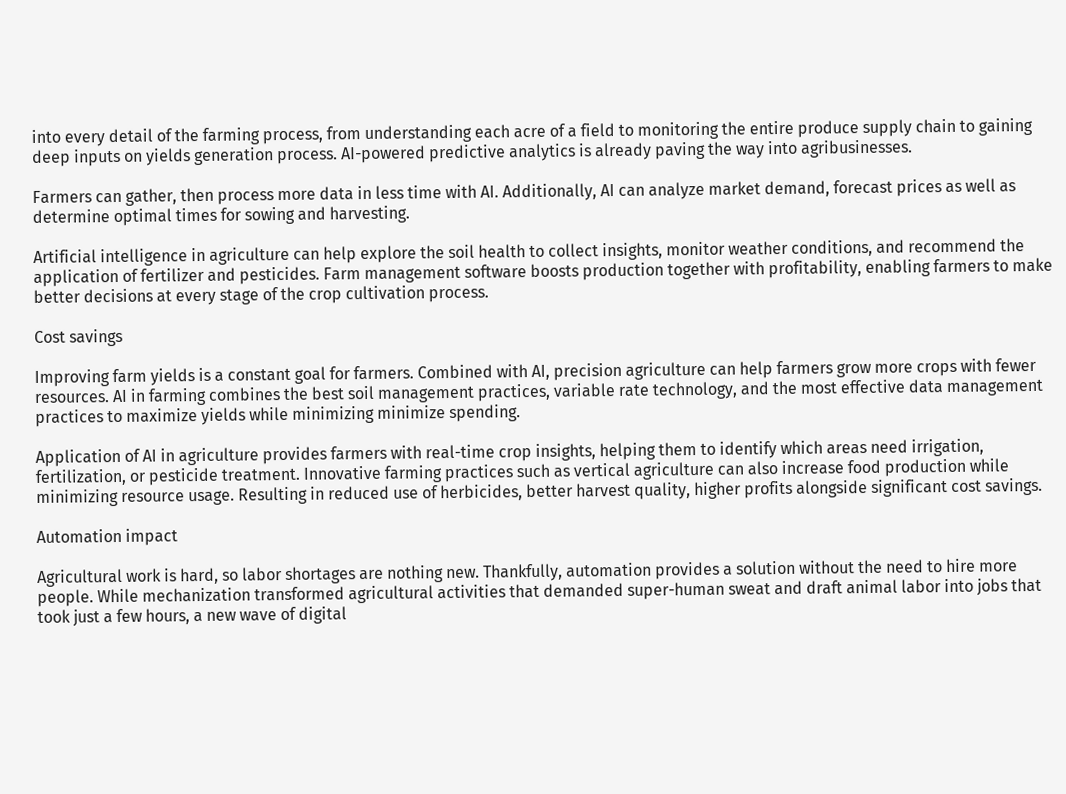into every detail of the farming process, from understanding each acre of a field to monitoring the entire produce supply chain to gaining deep inputs on yields generation process. AI-powered predictive analytics is already paving the way into agribusinesses.

Farmers can gather, then process more data in less time with AI. Additionally, AI can analyze market demand, forecast prices as well as determine optimal times for sowing and harvesting.

Artificial intelligence in agriculture can help explore the soil health to collect insights, monitor weather conditions, and recommend the application of fertilizer and pesticides. Farm management software boosts production together with profitability, enabling farmers to make better decisions at every stage of the crop cultivation process.

Cost savings

Improving farm yields is a constant goal for farmers. Combined with AI, precision agriculture can help farmers grow more crops with fewer resources. AI in farming combines the best soil management practices, variable rate technology, and the most effective data management practices to maximize yields while minimizing minimize spending.

Application of AI in agriculture provides farmers with real-time crop insights, helping them to identify which areas need irrigation, fertilization, or pesticide treatment. Innovative farming practices such as vertical agriculture can also increase food production while minimizing resource usage. Resulting in reduced use of herbicides, better harvest quality, higher profits alongside significant cost savings.

Automation impact

Agricultural work is hard, so labor shortages are nothing new. Thankfully, automation provides a solution without the need to hire more people. While mechanization transformed agricultural activities that demanded super-human sweat and draft animal labor into jobs that took just a few hours, a new wave of digital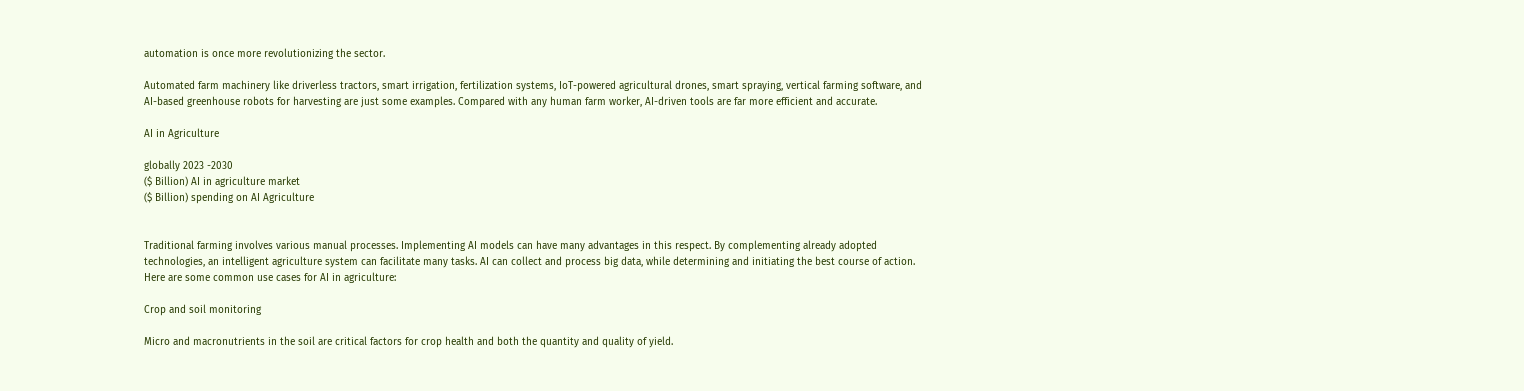automation is once more revolutionizing the sector.

Automated farm machinery like driverless tractors, smart irrigation, fertilization systems, IoT-powered agricultural drones, smart spraying, vertical farming software, and AI-based greenhouse robots for harvesting are just some examples. Compared with any human farm worker, AI-driven tools are far more efficient and accurate.

AI in Agriculture

globally 2023 -2030
($ Billion) AI in agriculture market
($ Billion) spending on AI Agriculture


Traditional farming involves various manual processes. Implementing AI models can have many advantages in this respect. By complementing already adopted technologies, an intelligent agriculture system can facilitate many tasks. AI can collect and process big data, while determining and initiating the best course of action. Here are some common use cases for AI in agriculture:

Crop and soil monitoring

Micro and macronutrients in the soil are critical factors for crop health and both the quantity and quality of yield.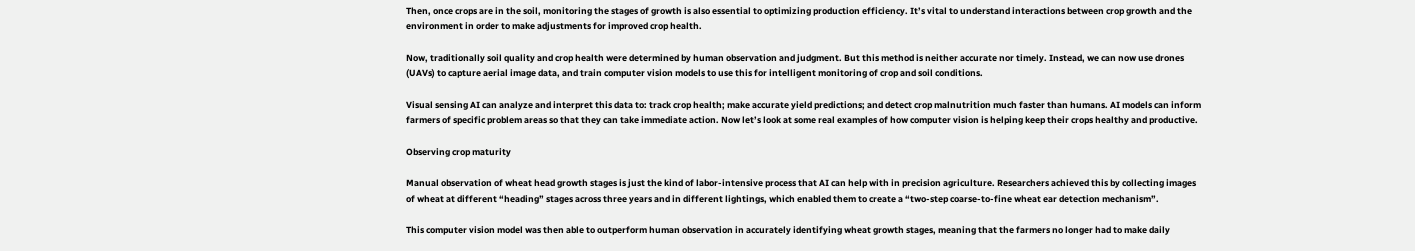Then, once crops are in the soil, monitoring the stages of growth is also essential to optimizing production efficiency. It’s vital to understand interactions between crop growth and the environment in order to make adjustments for improved crop health.

Now, traditionally soil quality and crop health were determined by human observation and judgment. But this method is neither accurate nor timely. Instead, we can now use drones (UAVs) to capture aerial image data, and train computer vision models to use this for intelligent monitoring of crop and soil conditions.

Visual sensing AI can analyze and interpret this data to: track crop health; make accurate yield predictions; and detect crop malnutrition much faster than humans. AI models can inform farmers of specific problem areas so that they can take immediate action. Now let’s look at some real examples of how computer vision is helping keep their crops healthy and productive.

Observing crop maturity

Manual observation of wheat head growth stages is just the kind of labor-intensive process that AI can help with in precision agriculture. Researchers achieved this by collecting images of wheat at different “heading” stages across three years and in different lightings, which enabled them to create a “two-step coarse-to-fine wheat ear detection mechanism”.

This computer vision model was then able to outperform human observation in accurately identifying wheat growth stages, meaning that the farmers no longer had to make daily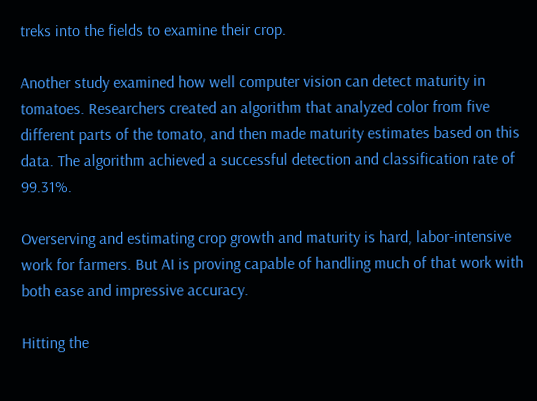treks into the fields to examine their crop.

Another study examined how well computer vision can detect maturity in tomatoes. Researchers created an algorithm that analyzed color from five different parts of the tomato, and then made maturity estimates based on this data. The algorithm achieved a successful detection and classification rate of 99.31%.

Overserving and estimating crop growth and maturity is hard, labor-intensive work for farmers. But AI is proving capable of handling much of that work with both ease and impressive accuracy.

Hitting the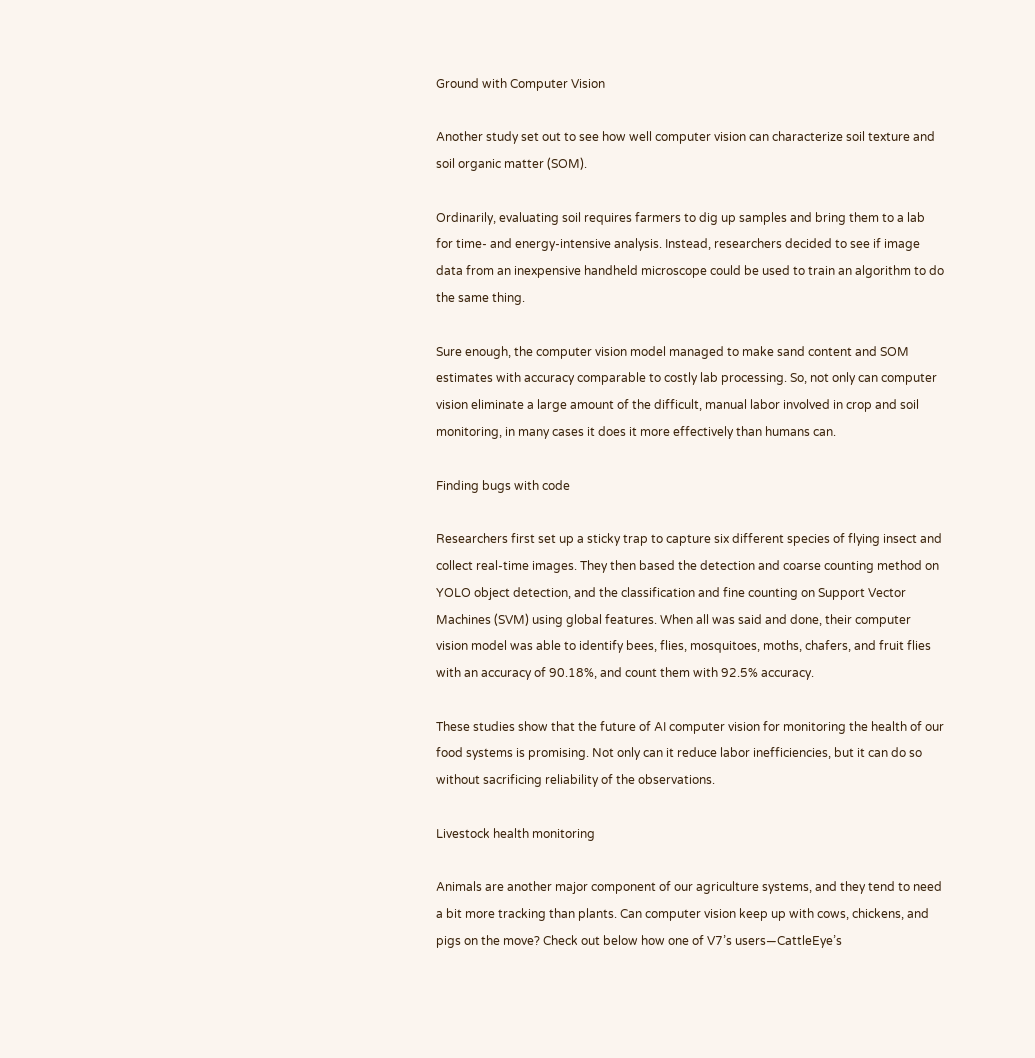Ground with Computer Vision

Another study set out to see how well computer vision can characterize soil texture and soil organic matter (SOM).

Ordinarily, evaluating soil requires farmers to dig up samples and bring them to a lab for time- and energy-intensive analysis. Instead, researchers decided to see if image data from an inexpensive handheld microscope could be used to train an algorithm to do the same thing.

Sure enough, the computer vision model managed to make sand content and SOM estimates with accuracy comparable to costly lab processing. So, not only can computer vision eliminate a large amount of the difficult, manual labor involved in crop and soil monitoring, in many cases it does it more effectively than humans can.

Finding bugs with code

Researchers first set up a sticky trap to capture six different species of flying insect and collect real-time images. They then based the detection and coarse counting method on YOLO object detection, and the classification and fine counting on Support Vector Machines (SVM) using global features. When all was said and done, their computer vision model was able to identify bees, flies, mosquitoes, moths, chafers, and fruit flies with an accuracy of 90.18%, and count them with 92.5% accuracy.

These studies show that the future of AI computer vision for monitoring the health of our food systems is promising. Not only can it reduce labor inefficiencies, but it can do so without sacrificing reliability of the observations.

Livestock health monitoring

Animals are another major component of our agriculture systems, and they tend to need a bit more tracking than plants. Can computer vision keep up with cows, chickens, and pigs on the move? Check out below how one of V7’s users—CattleEye’s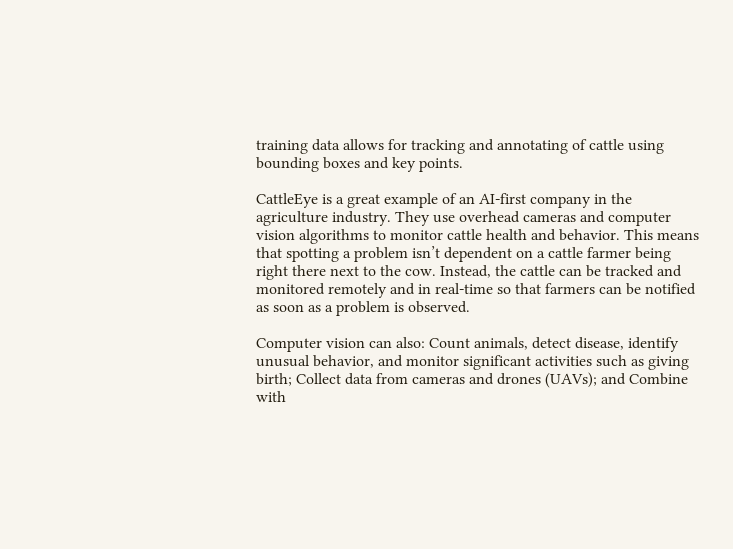training data allows for tracking and annotating of cattle using bounding boxes and key points.

CattleEye is a great example of an AI-first company in the agriculture industry. They use overhead cameras and computer vision algorithms to monitor cattle health and behavior. This means that spotting a problem isn’t dependent on a cattle farmer being right there next to the cow. Instead, the cattle can be tracked and monitored remotely and in real-time so that farmers can be notified as soon as a problem is observed.

Computer vision can also: Count animals, detect disease, identify unusual behavior, and monitor significant activities such as giving birth; Collect data from cameras and drones (UAVs); and Combine with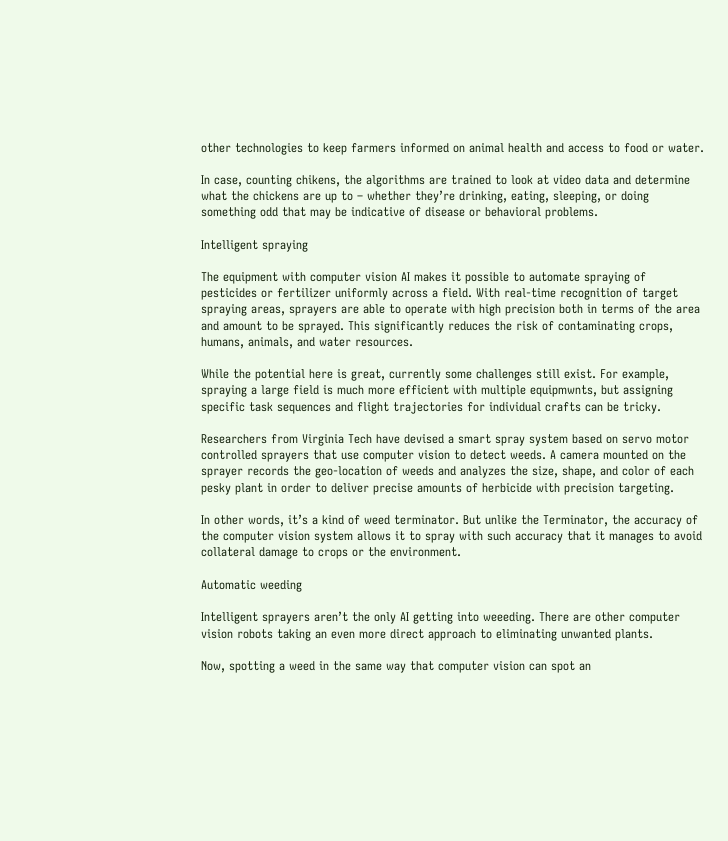other technologies to keep farmers informed on animal health and access to food or water.

In case, counting chikens, the algorithms are trained to look at video data and determine what the chickens are up to – whether they’re drinking, eating, sleeping, or doing something odd that may be indicative of disease or behavioral problems.

Intelligent spraying

The equipment with computer vision AI makes it possible to automate spraying of pesticides or fertilizer uniformly across a field. With real-time recognition of target spraying areas, sprayers are able to operate with high precision both in terms of the area and amount to be sprayed. This significantly reduces the risk of contaminating crops, humans, animals, and water resources.

While the potential here is great, currently some challenges still exist. For example, spraying a large field is much more efficient with multiple equipmwnts, but assigning specific task sequences and flight trajectories for individual crafts can be tricky.

Researchers from Virginia Tech have devised a smart spray system based on servo motor controlled sprayers that use computer vision to detect weeds. A camera mounted on the sprayer records the geo-location of weeds and analyzes the size, shape, and color of each pesky plant in order to deliver precise amounts of herbicide with precision targeting.

In other words, it’s a kind of weed terminator. But unlike the Terminator, the accuracy of the computer vision system allows it to spray with such accuracy that it manages to avoid collateral damage to crops or the environment.

Automatic weeding

Intelligent sprayers aren’t the only AI getting into weeeding. There are other computer vision robots taking an even more direct approach to eliminating unwanted plants.

Now, spotting a weed in the same way that computer vision can spot an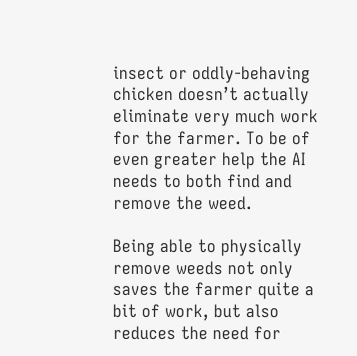insect or oddly-behaving chicken doesn’t actually eliminate very much work for the farmer. To be of even greater help the AI needs to both find and remove the weed.

Being able to physically remove weeds not only saves the farmer quite a bit of work, but also reduces the need for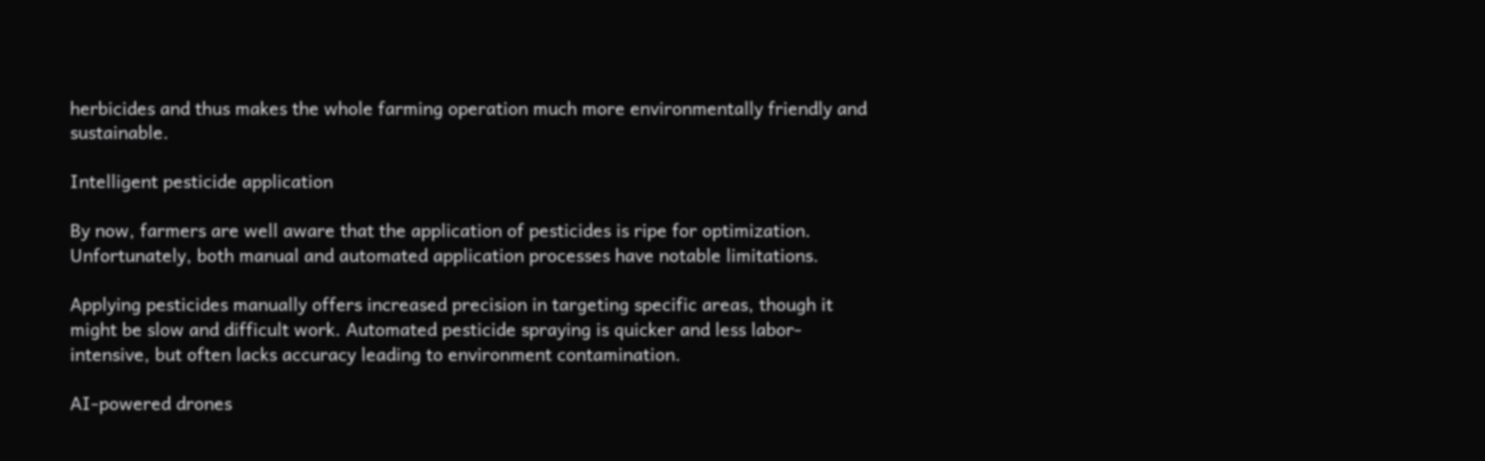herbicides and thus makes the whole farming operation much more environmentally friendly and sustainable.

Intelligent pesticide application

By now, farmers are well aware that the application of pesticides is ripe for optimization. Unfortunately, both manual and automated application processes have notable limitations.

Applying pesticides manually offers increased precision in targeting specific areas, though it might be slow and difficult work. Automated pesticide spraying is quicker and less labor-intensive, but often lacks accuracy leading to environment contamination.

AI-powered drones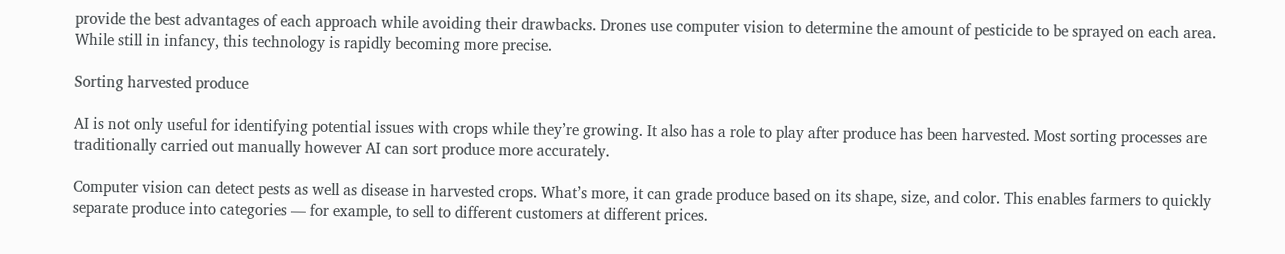provide the best advantages of each approach while avoiding their drawbacks. Drones use computer vision to determine the amount of pesticide to be sprayed on each area. While still in infancy, this technology is rapidly becoming more precise.

Sorting harvested produce

AI is not only useful for identifying potential issues with crops while they’re growing. It also has a role to play after produce has been harvested. Most sorting processes are traditionally carried out manually however AI can sort produce more accurately.

Computer vision can detect pests as well as disease in harvested crops. What’s more, it can grade produce based on its shape, size, and color. This enables farmers to quickly separate produce into categories — for example, to sell to different customers at different prices.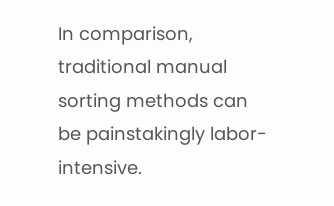In comparison, traditional manual sorting methods can be painstakingly labor-intensive.